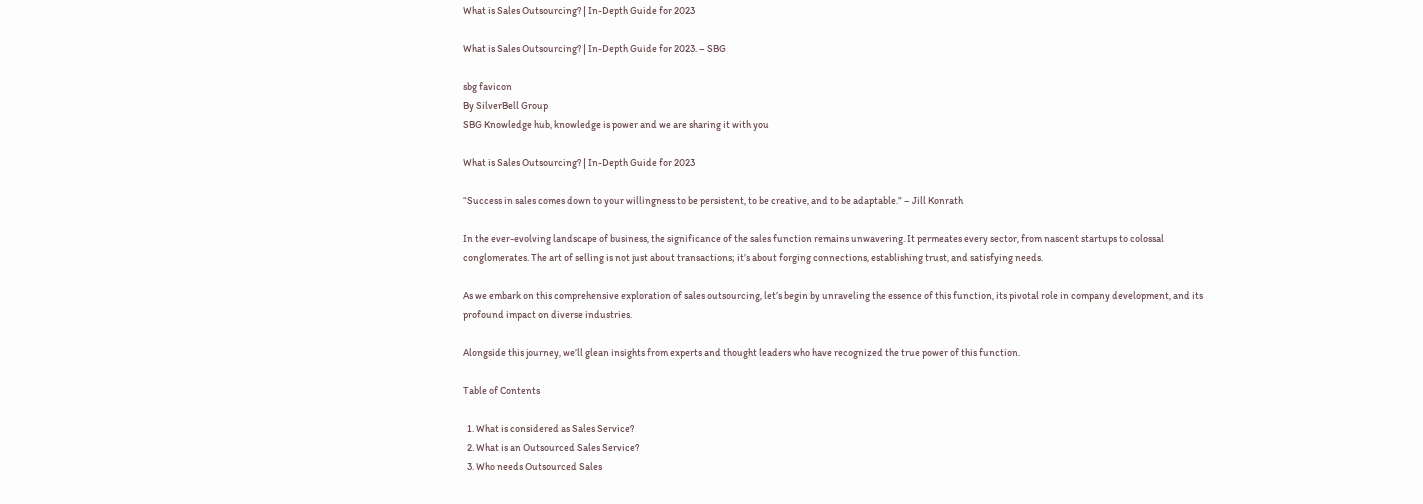What is Sales Outsourcing? | In-Depth Guide for 2023

What is Sales Outsourcing? | In-Depth Guide for 2023. – SBG

sbg favicon
By SilverBell Group
SBG Knowledge hub, knowledge is power and we are sharing it with you

What is Sales Outsourcing? | In-Depth Guide for 2023

“Success in sales comes down to your willingness to be persistent, to be creative, and to be adaptable.” – Jill Konrath

In the ever-evolving landscape of business, the significance of the sales function remains unwavering. It permeates every sector, from nascent startups to colossal conglomerates. The art of selling is not just about transactions; it’s about forging connections, establishing trust, and satisfying needs.

As we embark on this comprehensive exploration of sales outsourcing, let’s begin by unraveling the essence of this function, its pivotal role in company development, and its profound impact on diverse industries.

Alongside this journey, we’ll glean insights from experts and thought leaders who have recognized the true power of this function.

Table of Contents

  1. What is considered as Sales Service?
  2. What is an Outsourced Sales Service?
  3. Who needs Outsourced Sales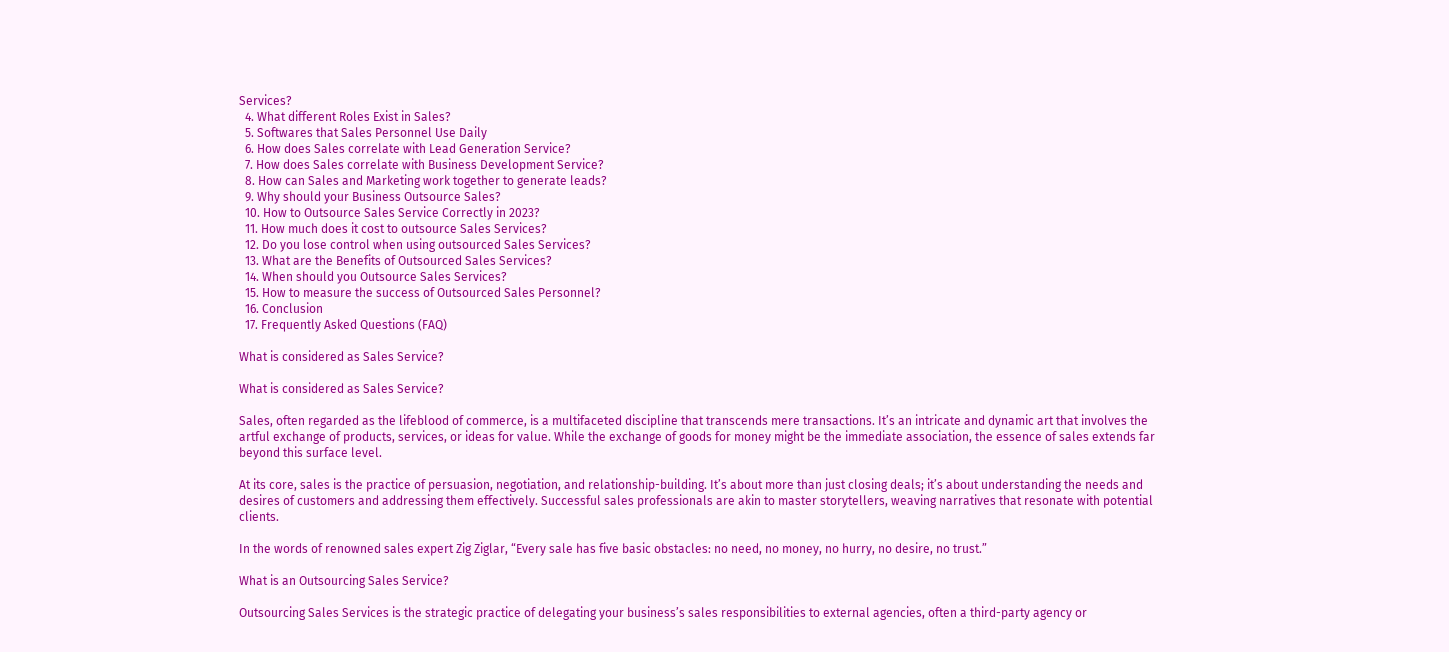Services?
  4. What different Roles Exist in Sales?
  5. Softwares that Sales Personnel Use Daily
  6. How does Sales correlate with Lead Generation Service?
  7. How does Sales correlate with Business Development Service?
  8. How can Sales and Marketing work together to generate leads?
  9. Why should your Business Outsource Sales?
  10. How to Outsource Sales Service Correctly in 2023?
  11. How much does it cost to outsource Sales Services?
  12. Do you lose control when using outsourced Sales Services?
  13. What are the Benefits of Outsourced Sales Services?
  14. When should you Outsource Sales Services?
  15. How to measure the success of Outsourced Sales Personnel?
  16. Conclusion
  17. Frequently Asked Questions (FAQ)

What is considered as Sales Service?

What is considered as Sales Service?

Sales, often regarded as the lifeblood of commerce, is a multifaceted discipline that transcends mere transactions. It’s an intricate and dynamic art that involves the artful exchange of products, services, or ideas for value. While the exchange of goods for money might be the immediate association, the essence of sales extends far beyond this surface level.

At its core, sales is the practice of persuasion, negotiation, and relationship-building. It’s about more than just closing deals; it’s about understanding the needs and desires of customers and addressing them effectively. Successful sales professionals are akin to master storytellers, weaving narratives that resonate with potential clients.

In the words of renowned sales expert Zig Ziglar, “Every sale has five basic obstacles: no need, no money, no hurry, no desire, no trust.”

What is an Outsourcing Sales Service?

Outsourcing Sales Services is the strategic practice of delegating your business’s sales responsibilities to external agencies, often a third-party agency or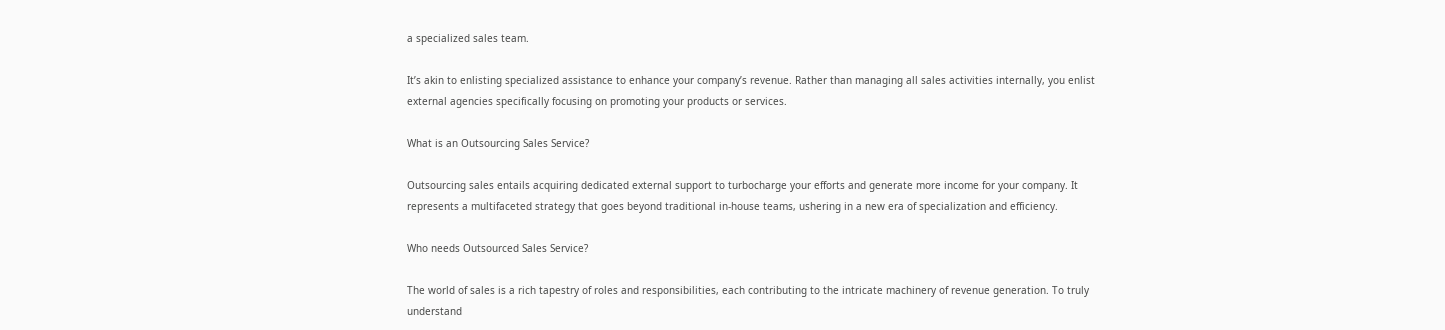a specialized sales team.

It’s akin to enlisting specialized assistance to enhance your company’s revenue. Rather than managing all sales activities internally, you enlist external agencies specifically focusing on promoting your products or services.

What is an Outsourcing Sales Service?

Outsourcing sales entails acquiring dedicated external support to turbocharge your efforts and generate more income for your company. It represents a multifaceted strategy that goes beyond traditional in-house teams, ushering in a new era of specialization and efficiency.

Who needs Outsourced Sales Service?

The world of sales is a rich tapestry of roles and responsibilities, each contributing to the intricate machinery of revenue generation. To truly understand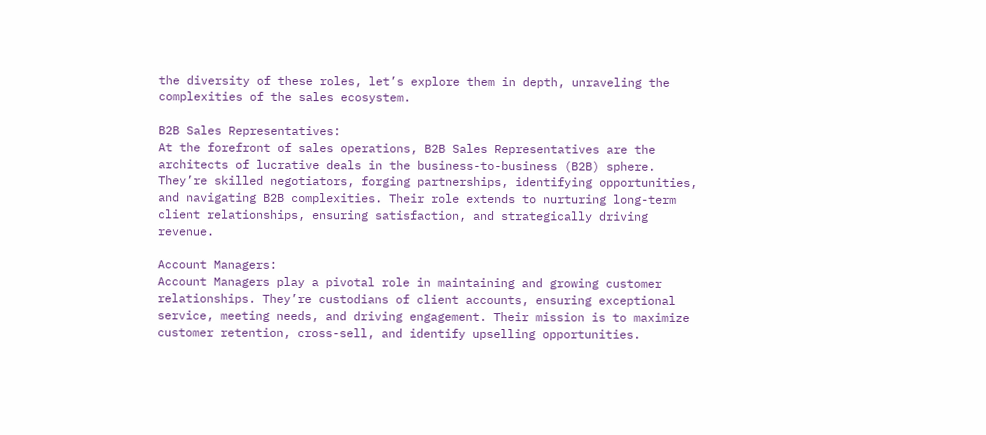the diversity of these roles, let’s explore them in depth, unraveling the complexities of the sales ecosystem.

B2B Sales Representatives:
At the forefront of sales operations, B2B Sales Representatives are the architects of lucrative deals in the business-to-business (B2B) sphere. They’re skilled negotiators, forging partnerships, identifying opportunities, and navigating B2B complexities. Their role extends to nurturing long-term client relationships, ensuring satisfaction, and strategically driving revenue.

Account Managers:
Account Managers play a pivotal role in maintaining and growing customer relationships. They’re custodians of client accounts, ensuring exceptional service, meeting needs, and driving engagement. Their mission is to maximize customer retention, cross-sell, and identify upselling opportunities.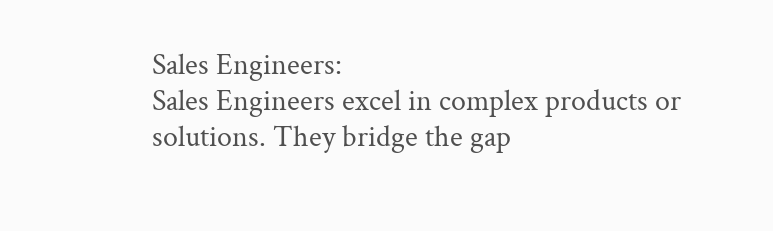Sales Engineers:
Sales Engineers excel in complex products or solutions. They bridge the gap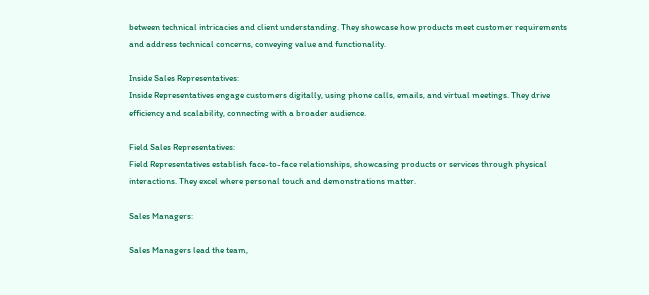between technical intricacies and client understanding. They showcase how products meet customer requirements and address technical concerns, conveying value and functionality.

Inside Sales Representatives:
Inside Representatives engage customers digitally, using phone calls, emails, and virtual meetings. They drive efficiency and scalability, connecting with a broader audience.

Field Sales Representatives:
Field Representatives establish face-to-face relationships, showcasing products or services through physical interactions. They excel where personal touch and demonstrations matter.

Sales Managers:

Sales Managers lead the team,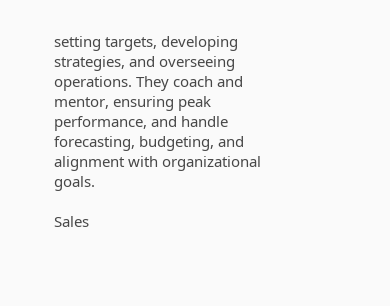setting targets, developing strategies, and overseeing operations. They coach and mentor, ensuring peak performance, and handle forecasting, budgeting, and alignment with organizational goals.

Sales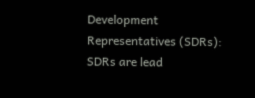Development Representatives (SDRs):
SDRs are lead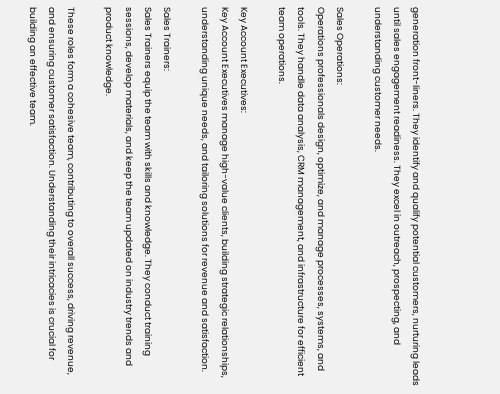generation front-liners. They identify and qualify potential customers, nurturing leads until sales engagement readiness. They excel in outreach, prospecting, and understanding customer needs.

Sales Operations:
Operations professionals design, optimize, and manage processes, systems, and tools. They handle data analysis, CRM management, and infrastructure for efficient team operations.

Key Account Executives:
Key Account Executives manage high-value clients, building strategic relationships, understanding unique needs, and tailoring solutions for revenue and satisfaction.

Sales Trainers:
Sales Trainers equip the team with skills and knowledge. They conduct training sessions, develop materials, and keep the team updated on industry trends and product knowledge.

These roles form a cohesive team, contributing to overall success, driving revenue, and ensuring customer satisfaction. Understanding their intricacies is crucial for building an effective team.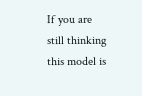If you are still thinking this model is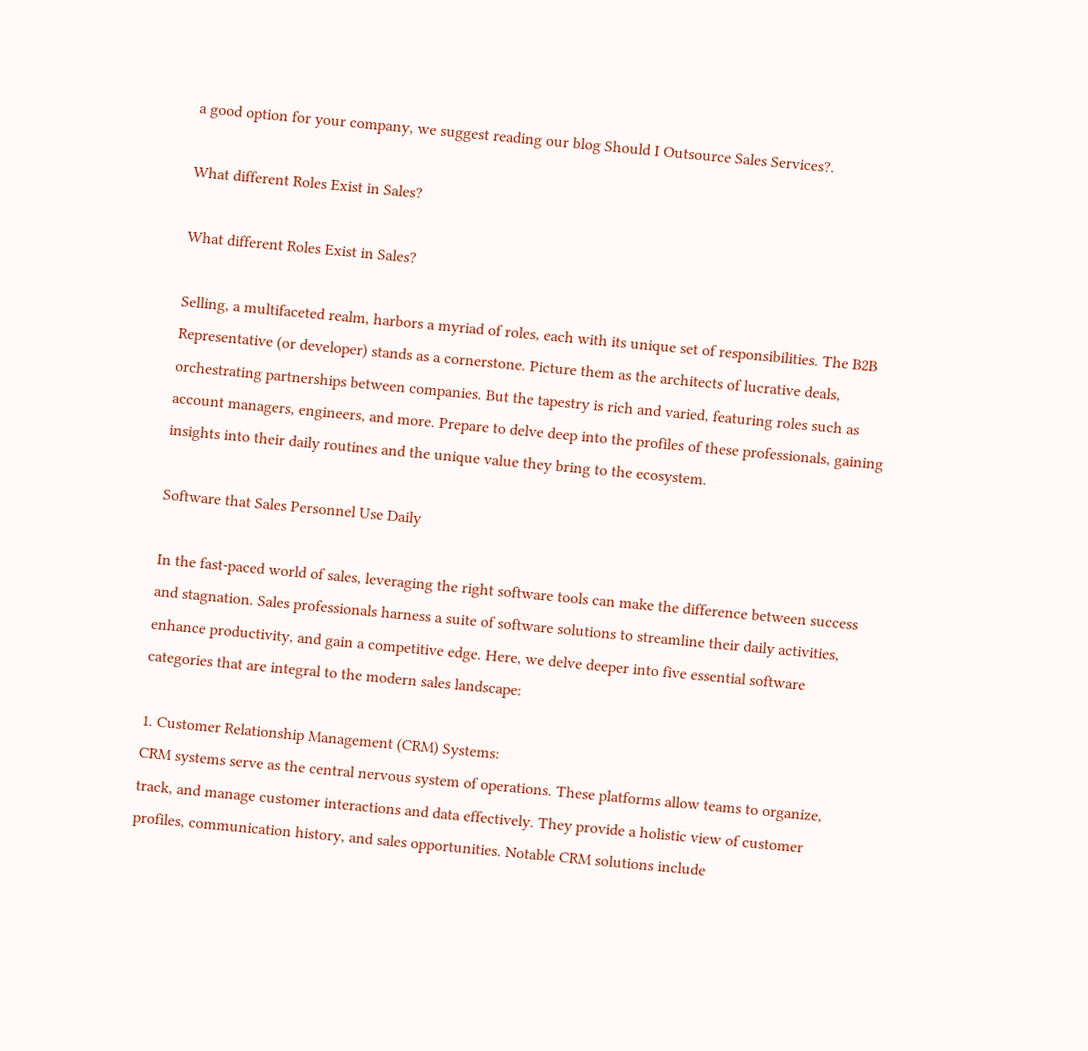a good option for your company, we suggest reading our blog Should I Outsource Sales Services?.

What different Roles Exist in Sales?

What different Roles Exist in Sales?

Selling, a multifaceted realm, harbors a myriad of roles, each with its unique set of responsibilities. The B2B Representative (or developer) stands as a cornerstone. Picture them as the architects of lucrative deals, orchestrating partnerships between companies. But the tapestry is rich and varied, featuring roles such as account managers, engineers, and more. Prepare to delve deep into the profiles of these professionals, gaining insights into their daily routines and the unique value they bring to the ecosystem.

Software that Sales Personnel Use Daily

In the fast-paced world of sales, leveraging the right software tools can make the difference between success and stagnation. Sales professionals harness a suite of software solutions to streamline their daily activities, enhance productivity, and gain a competitive edge. Here, we delve deeper into five essential software categories that are integral to the modern sales landscape:

1. Customer Relationship Management (CRM) Systems:
CRM systems serve as the central nervous system of operations. These platforms allow teams to organize, track, and manage customer interactions and data effectively. They provide a holistic view of customer profiles, communication history, and sales opportunities. Notable CRM solutions include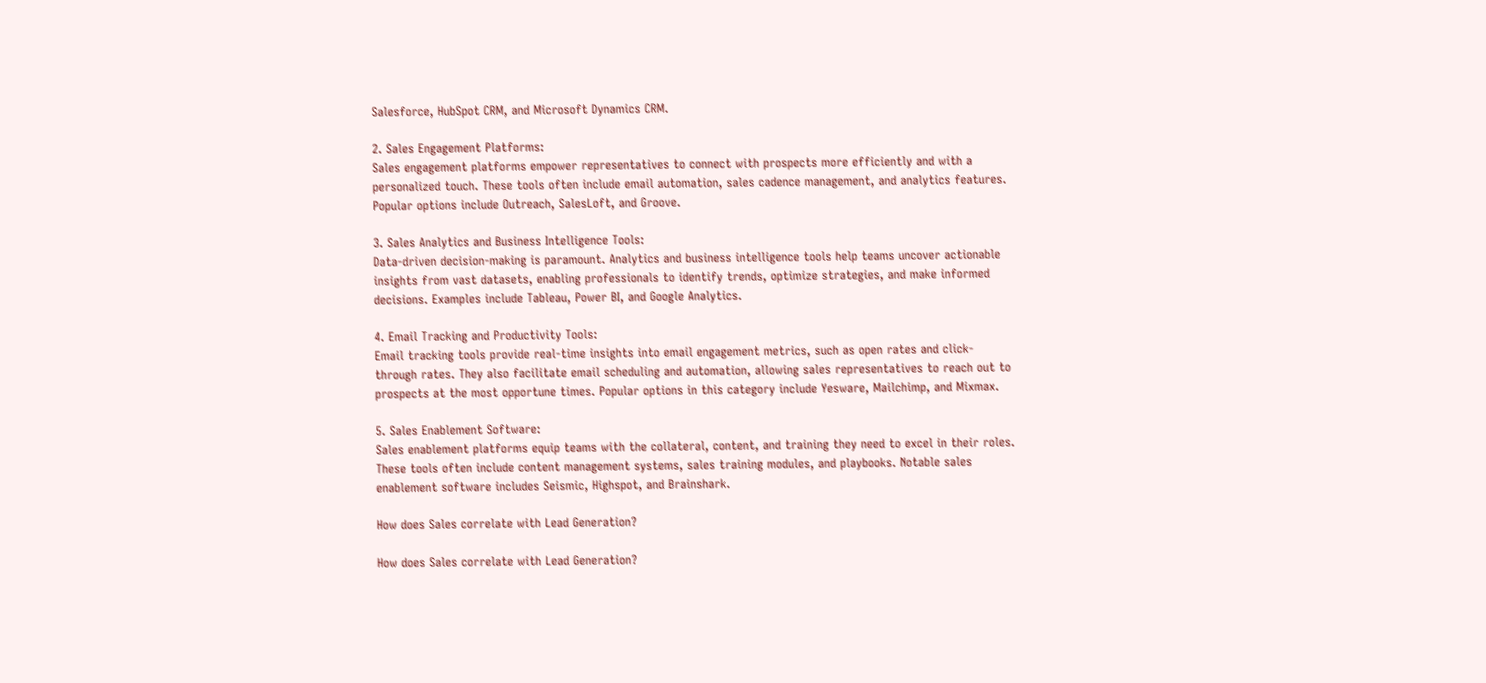Salesforce, HubSpot CRM, and Microsoft Dynamics CRM.

2. Sales Engagement Platforms:
Sales engagement platforms empower representatives to connect with prospects more efficiently and with a personalized touch. These tools often include email automation, sales cadence management, and analytics features. Popular options include Outreach, SalesLoft, and Groove.

3. Sales Analytics and Business Intelligence Tools:
Data-driven decision-making is paramount. Analytics and business intelligence tools help teams uncover actionable insights from vast datasets, enabling professionals to identify trends, optimize strategies, and make informed decisions. Examples include Tableau, Power BI, and Google Analytics.

4. Email Tracking and Productivity Tools:
Email tracking tools provide real-time insights into email engagement metrics, such as open rates and click-through rates. They also facilitate email scheduling and automation, allowing sales representatives to reach out to prospects at the most opportune times. Popular options in this category include Yesware, Mailchimp, and Mixmax.

5. Sales Enablement Software:
Sales enablement platforms equip teams with the collateral, content, and training they need to excel in their roles. These tools often include content management systems, sales training modules, and playbooks. Notable sales enablement software includes Seismic, Highspot, and Brainshark.

How does Sales correlate with Lead Generation?

How does Sales correlate with Lead Generation?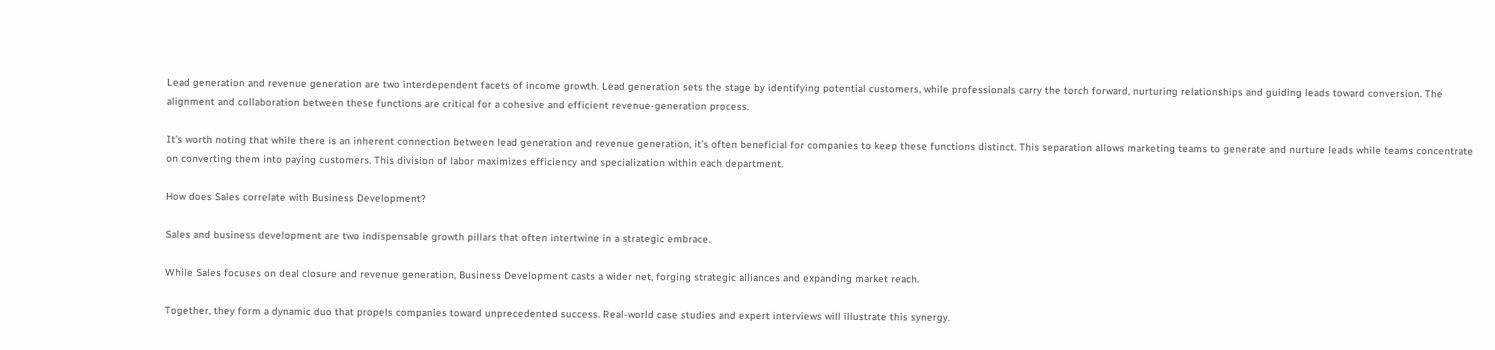Lead generation and revenue generation are two interdependent facets of income growth. Lead generation sets the stage by identifying potential customers, while professionals carry the torch forward, nurturing relationships and guiding leads toward conversion. The alignment and collaboration between these functions are critical for a cohesive and efficient revenue-generation process.

It’s worth noting that while there is an inherent connection between lead generation and revenue generation, it’s often beneficial for companies to keep these functions distinct. This separation allows marketing teams to generate and nurture leads while teams concentrate on converting them into paying customers. This division of labor maximizes efficiency and specialization within each department.

How does Sales correlate with Business Development?

Sales and business development are two indispensable growth pillars that often intertwine in a strategic embrace.

While Sales focuses on deal closure and revenue generation, Business Development casts a wider net, forging strategic alliances and expanding market reach.

Together, they form a dynamic duo that propels companies toward unprecedented success. Real-world case studies and expert interviews will illustrate this synergy.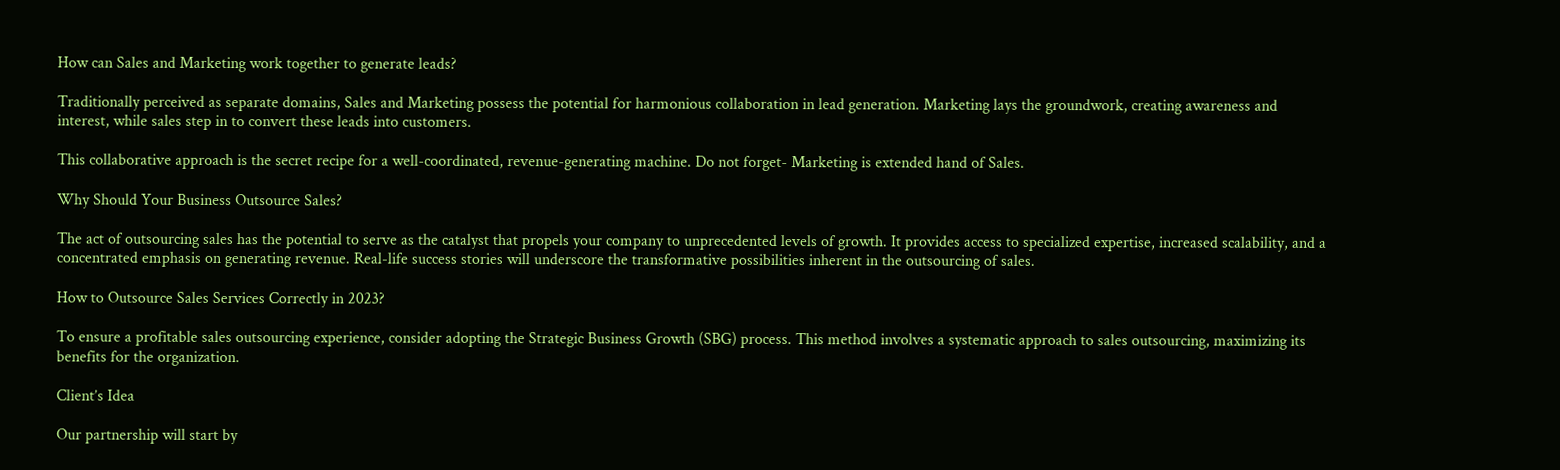How can Sales and Marketing work together to generate leads?

Traditionally perceived as separate domains, Sales and Marketing possess the potential for harmonious collaboration in lead generation. Marketing lays the groundwork, creating awareness and interest, while sales step in to convert these leads into customers.

This collaborative approach is the secret recipe for a well-coordinated, revenue-generating machine. Do not forget- Marketing is extended hand of Sales.

Why Should Your Business Outsource Sales?

The act of outsourcing sales has the potential to serve as the catalyst that propels your company to unprecedented levels of growth. It provides access to specialized expertise, increased scalability, and a concentrated emphasis on generating revenue. Real-life success stories will underscore the transformative possibilities inherent in the outsourcing of sales.

How to Outsource Sales Services Correctly in 2023?

To ensure a profitable sales outsourcing experience, consider adopting the Strategic Business Growth (SBG) process. This method involves a systematic approach to sales outsourcing, maximizing its benefits for the organization.

Client’s Idea

Our partnership will start by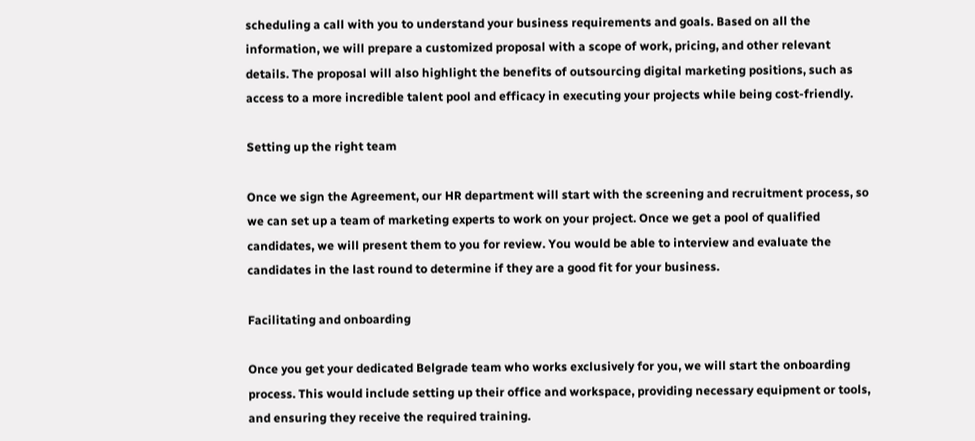scheduling a call with you to understand your business requirements and goals. Based on all the information, we will prepare a customized proposal with a scope of work, pricing, and other relevant details. The proposal will also highlight the benefits of outsourcing digital marketing positions, such as access to a more incredible talent pool and efficacy in executing your projects while being cost-friendly.

Setting up the right team

Once we sign the Agreement, our HR department will start with the screening and recruitment process, so we can set up a team of marketing experts to work on your project. Once we get a pool of qualified candidates, we will present them to you for review. You would be able to interview and evaluate the candidates in the last round to determine if they are a good fit for your business.

Facilitating and onboarding

Once you get your dedicated Belgrade team who works exclusively for you, we will start the onboarding process. This would include setting up their office and workspace, providing necessary equipment or tools, and ensuring they receive the required training.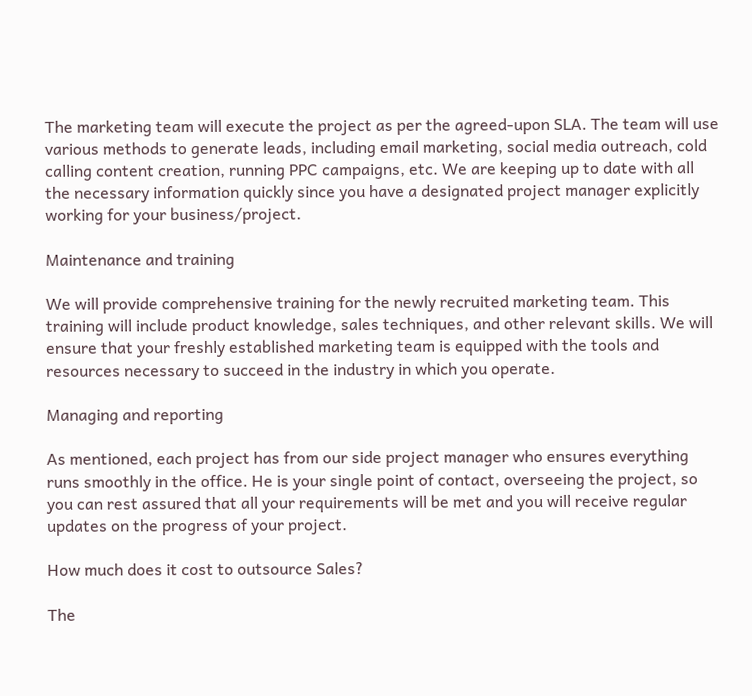The marketing team will execute the project as per the agreed-upon SLA. The team will use various methods to generate leads, including email marketing, social media outreach, cold calling content creation, running PPC campaigns, etc. We are keeping up to date with all the necessary information quickly since you have a designated project manager explicitly working for your business/project.

Maintenance and training

We will provide comprehensive training for the newly recruited marketing team. This training will include product knowledge, sales techniques, and other relevant skills. We will ensure that your freshly established marketing team is equipped with the tools and resources necessary to succeed in the industry in which you operate.

Managing and reporting

As mentioned, each project has from our side project manager who ensures everything runs smoothly in the office. He is your single point of contact, overseeing the project, so you can rest assured that all your requirements will be met and you will receive regular updates on the progress of your project.

How much does it cost to outsource Sales?

The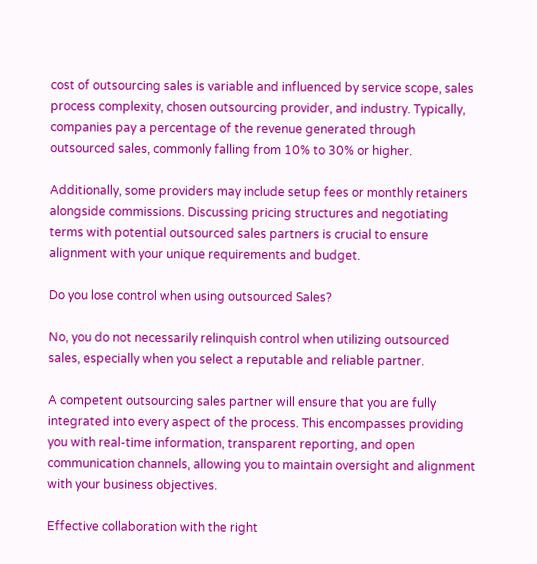cost of outsourcing sales is variable and influenced by service scope, sales process complexity, chosen outsourcing provider, and industry. Typically, companies pay a percentage of the revenue generated through outsourced sales, commonly falling from 10% to 30% or higher.

Additionally, some providers may include setup fees or monthly retainers alongside commissions. Discussing pricing structures and negotiating terms with potential outsourced sales partners is crucial to ensure alignment with your unique requirements and budget.

Do you lose control when using outsourced Sales?

No, you do not necessarily relinquish control when utilizing outsourced sales, especially when you select a reputable and reliable partner.

A competent outsourcing sales partner will ensure that you are fully integrated into every aspect of the process. This encompasses providing you with real-time information, transparent reporting, and open communication channels, allowing you to maintain oversight and alignment with your business objectives.

Effective collaboration with the right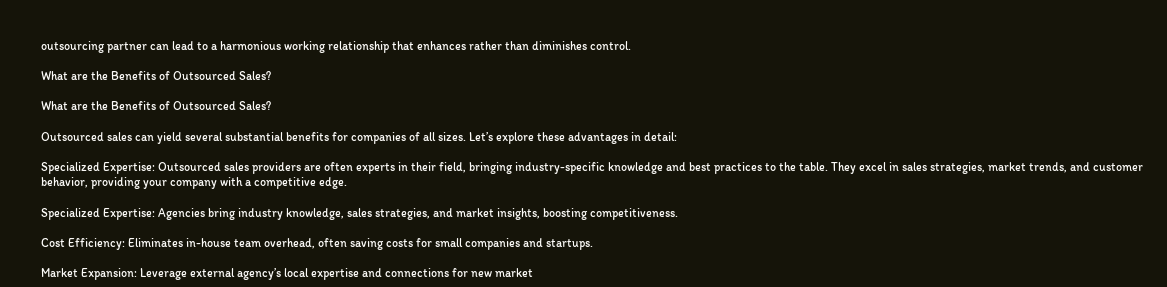outsourcing partner can lead to a harmonious working relationship that enhances rather than diminishes control.

What are the Benefits of Outsourced Sales?

What are the Benefits of Outsourced Sales?

Outsourced sales can yield several substantial benefits for companies of all sizes. Let’s explore these advantages in detail:

Specialized Expertise: Outsourced sales providers are often experts in their field, bringing industry-specific knowledge and best practices to the table. They excel in sales strategies, market trends, and customer behavior, providing your company with a competitive edge.

Specialized Expertise: Agencies bring industry knowledge, sales strategies, and market insights, boosting competitiveness.

Cost Efficiency: Eliminates in-house team overhead, often saving costs for small companies and startups.

Market Expansion: Leverage external agency’s local expertise and connections for new market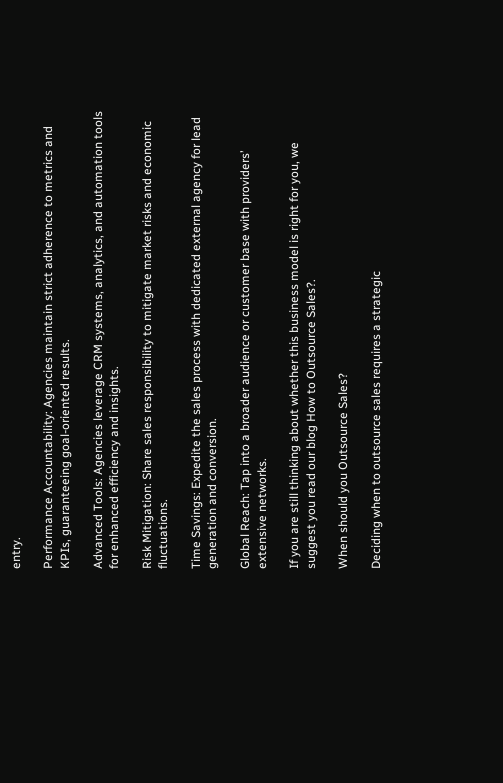entry.

Performance Accountability: Agencies maintain strict adherence to metrics and KPIs, guaranteeing goal-oriented results.

Advanced Tools: Agencies leverage CRM systems, analytics, and automation tools for enhanced efficiency and insights.

Risk Mitigation: Share sales responsibility to mitigate market risks and economic fluctuations.

Time Savings: Expedite the sales process with dedicated external agency for lead generation and conversion.

Global Reach: Tap into a broader audience or customer base with providers’ extensive networks.

If you are still thinking about whether this business model is right for you, we suggest you read our blog How to Outsource Sales?.

When should you Outsource Sales?

Deciding when to outsource sales requires a strategic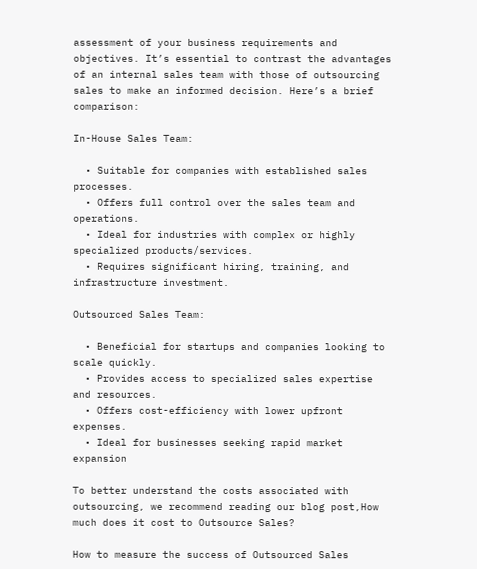assessment of your business requirements and objectives. It’s essential to contrast the advantages of an internal sales team with those of outsourcing sales to make an informed decision. Here’s a brief comparison:

In-House Sales Team:

  • Suitable for companies with established sales processes.
  • Offers full control over the sales team and operations.
  • Ideal for industries with complex or highly specialized products/services.
  • Requires significant hiring, training, and infrastructure investment.

Outsourced Sales Team:

  • Beneficial for startups and companies looking to scale quickly.
  • Provides access to specialized sales expertise and resources.
  • Offers cost-efficiency with lower upfront expenses.
  • Ideal for businesses seeking rapid market expansion

To better understand the costs associated with outsourcing, we recommend reading our blog post,How much does it cost to Outsource Sales?

How to measure the success of Outsourced Sales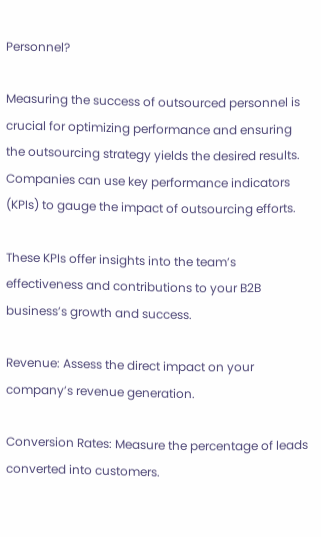Personnel?

Measuring the success of outsourced personnel is crucial for optimizing performance and ensuring the outsourcing strategy yields the desired results. Companies can use key performance indicators (KPIs) to gauge the impact of outsourcing efforts.

These KPIs offer insights into the team’s effectiveness and contributions to your B2B business’s growth and success.

Revenue: Assess the direct impact on your company’s revenue generation.

Conversion Rates: Measure the percentage of leads converted into customers.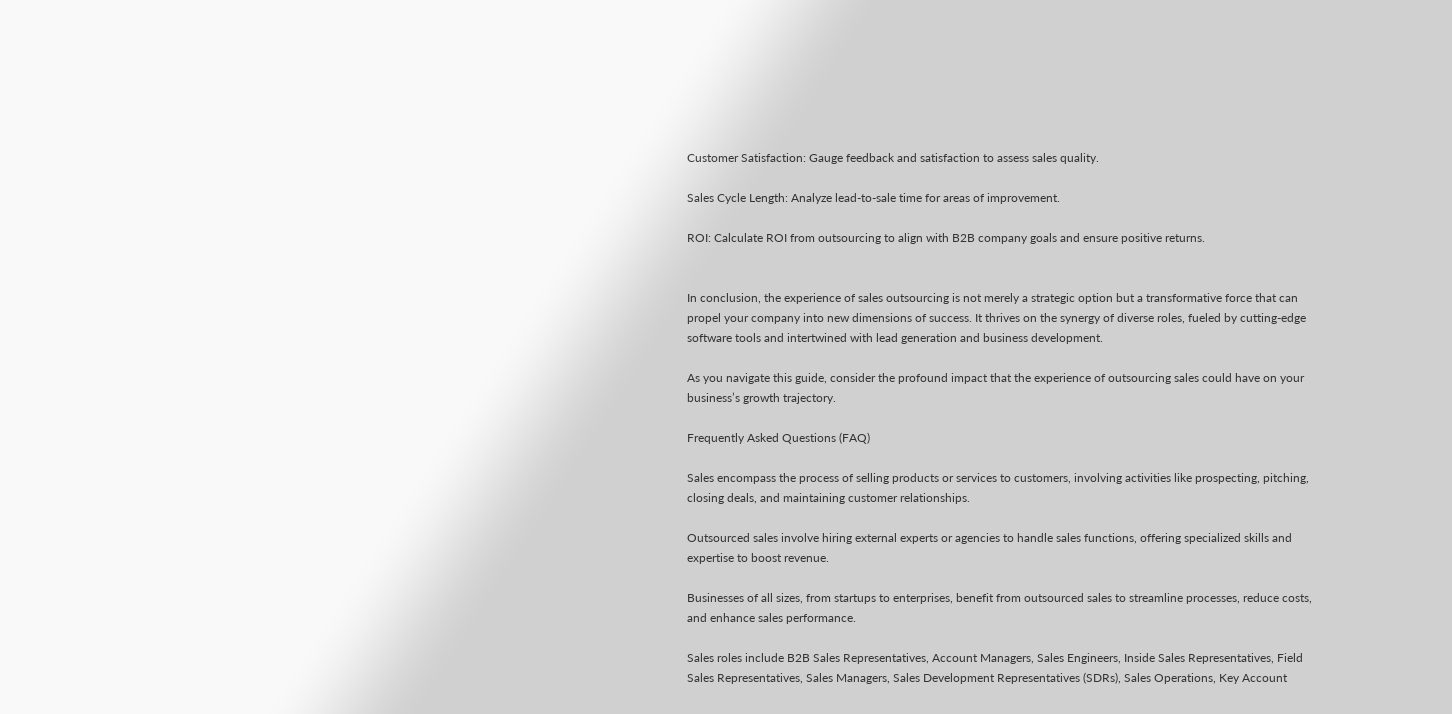Customer Satisfaction: Gauge feedback and satisfaction to assess sales quality.

Sales Cycle Length: Analyze lead-to-sale time for areas of improvement.

ROI: Calculate ROI from outsourcing to align with B2B company goals and ensure positive returns.


In conclusion, the experience of sales outsourcing is not merely a strategic option but a transformative force that can propel your company into new dimensions of success. It thrives on the synergy of diverse roles, fueled by cutting-edge software tools and intertwined with lead generation and business development.

As you navigate this guide, consider the profound impact that the experience of outsourcing sales could have on your business’s growth trajectory.

Frequently Asked Questions (FAQ)

Sales encompass the process of selling products or services to customers, involving activities like prospecting, pitching, closing deals, and maintaining customer relationships.

Outsourced sales involve hiring external experts or agencies to handle sales functions, offering specialized skills and expertise to boost revenue.

Businesses of all sizes, from startups to enterprises, benefit from outsourced sales to streamline processes, reduce costs, and enhance sales performance.

Sales roles include B2B Sales Representatives, Account Managers, Sales Engineers, Inside Sales Representatives, Field Sales Representatives, Sales Managers, Sales Development Representatives (SDRs), Sales Operations, Key Account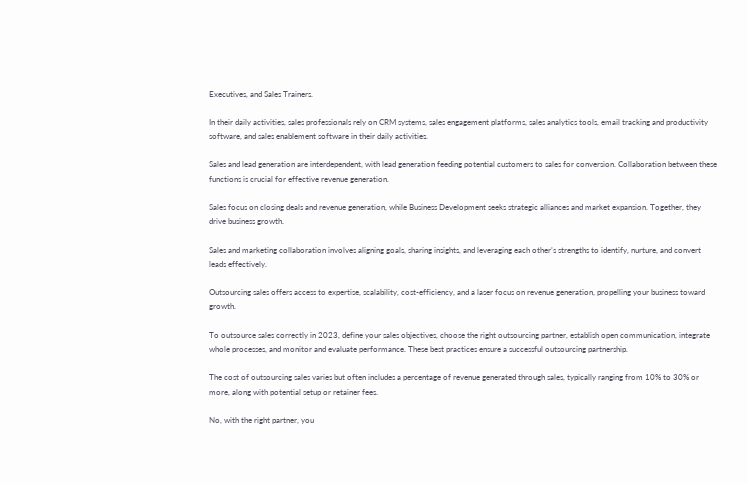Executives, and Sales Trainers.

In their daily activities, sales professionals rely on CRM systems, sales engagement platforms, sales analytics tools, email tracking and productivity software, and sales enablement software in their daily activities.

Sales and lead generation are interdependent, with lead generation feeding potential customers to sales for conversion. Collaboration between these functions is crucial for effective revenue generation.

Sales focus on closing deals and revenue generation, while Business Development seeks strategic alliances and market expansion. Together, they drive business growth.

Sales and marketing collaboration involves aligning goals, sharing insights, and leveraging each other’s strengths to identify, nurture, and convert leads effectively.

Outsourcing sales offers access to expertise, scalability, cost-efficiency, and a laser focus on revenue generation, propelling your business toward growth.

To outsource sales correctly in 2023, define your sales objectives, choose the right outsourcing partner, establish open communication, integrate whole processes, and monitor and evaluate performance. These best practices ensure a successful outsourcing partnership.

The cost of outsourcing sales varies but often includes a percentage of revenue generated through sales, typically ranging from 10% to 30% or more, along with potential setup or retainer fees.

No, with the right partner, you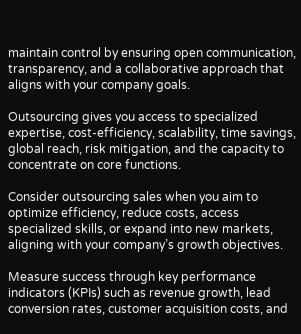maintain control by ensuring open communication, transparency, and a collaborative approach that aligns with your company goals.

Outsourcing gives you access to specialized expertise, cost-efficiency, scalability, time savings, global reach, risk mitigation, and the capacity to concentrate on core functions.

Consider outsourcing sales when you aim to optimize efficiency, reduce costs, access specialized skills, or expand into new markets, aligning with your company’s growth objectives.

Measure success through key performance indicators (KPIs) such as revenue growth, lead conversion rates, customer acquisition costs, and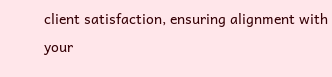client satisfaction, ensuring alignment with your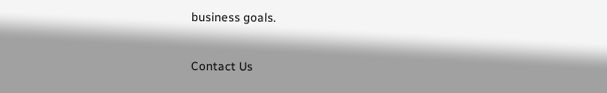business goals.

Contact Us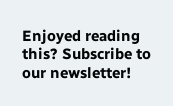Enjoyed reading this? Subscribe to our newsletter!